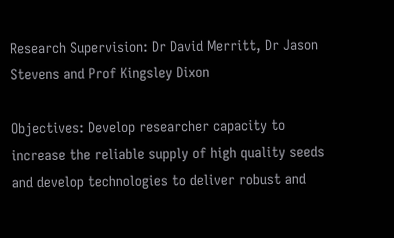Research Supervision: Dr David Merritt, Dr Jason Stevens and Prof Kingsley Dixon

Objectives: Develop researcher capacity to increase the reliable supply of high quality seeds and develop technologies to deliver robust and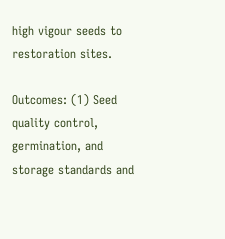high vigour seeds to restoration sites.

Outcomes: (1) Seed quality control, germination, and storage standards and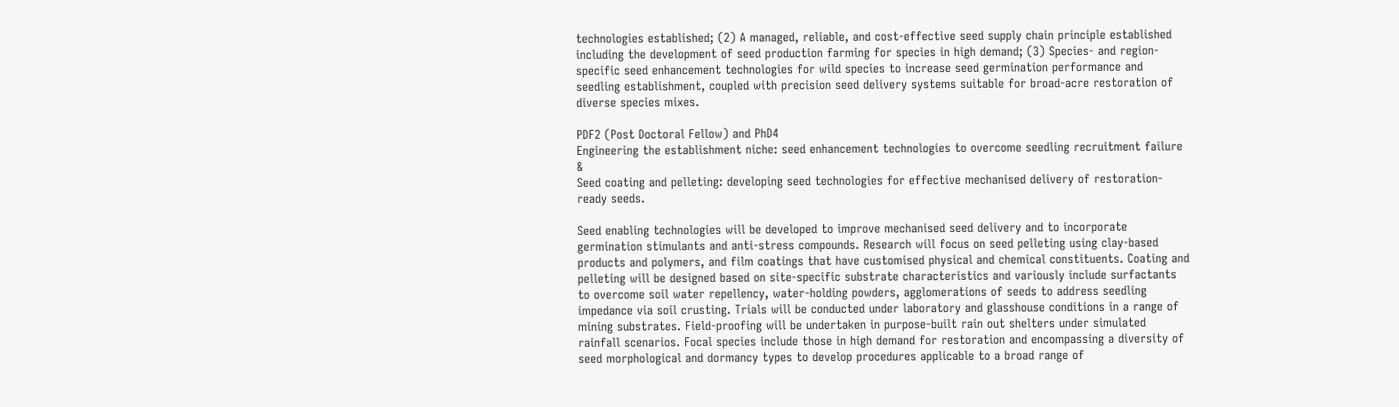technologies established; (2) A managed, reliable, and cost-effective seed supply chain principle established including the development of seed production farming for species in high demand; (3) Species- and region-specific seed enhancement technologies for wild species to increase seed germination performance and seedling establishment, coupled with precision seed delivery systems suitable for broad-acre restoration of diverse species mixes.

PDF2 (Post Doctoral Fellow) and PhD4
Engineering the establishment niche: seed enhancement technologies to overcome seedling recruitment failure &
Seed coating and pelleting: developing seed technologies for effective mechanised delivery of restoration-ready seeds.

Seed enabling technologies will be developed to improve mechanised seed delivery and to incorporate germination stimulants and anti-stress compounds. Research will focus on seed pelleting using clay-based products and polymers, and film coatings that have customised physical and chemical constituents. Coating and pelleting will be designed based on site-specific substrate characteristics and variously include surfactants to overcome soil water repellency, water-holding powders, agglomerations of seeds to address seedling impedance via soil crusting. Trials will be conducted under laboratory and glasshouse conditions in a range of mining substrates. Field-proofing will be undertaken in purpose-built rain out shelters under simulated rainfall scenarios. Focal species include those in high demand for restoration and encompassing a diversity of seed morphological and dormancy types to develop procedures applicable to a broad range of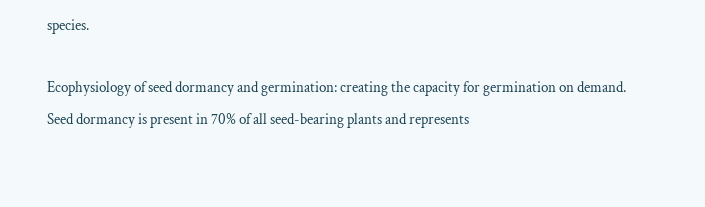species.

Ecophysiology of seed dormancy and germination: creating the capacity for germination on demand.
Seed dormancy is present in 70% of all seed-bearing plants and represents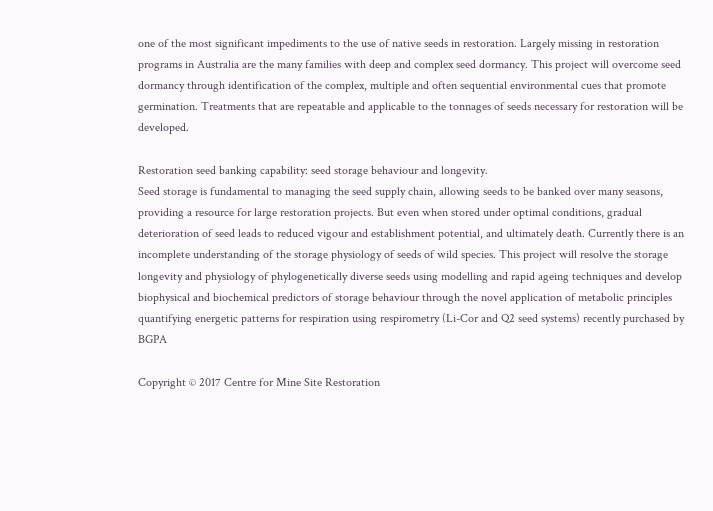one of the most significant impediments to the use of native seeds in restoration. Largely missing in restoration programs in Australia are the many families with deep and complex seed dormancy. This project will overcome seed dormancy through identification of the complex, multiple and often sequential environmental cues that promote germination. Treatments that are repeatable and applicable to the tonnages of seeds necessary for restoration will be developed.

Restoration seed banking capability: seed storage behaviour and longevity.
Seed storage is fundamental to managing the seed supply chain, allowing seeds to be banked over many seasons, providing a resource for large restoration projects. But even when stored under optimal conditions, gradual deterioration of seed leads to reduced vigour and establishment potential, and ultimately death. Currently there is an incomplete understanding of the storage physiology of seeds of wild species. This project will resolve the storage longevity and physiology of phylogenetically diverse seeds using modelling and rapid ageing techniques and develop biophysical and biochemical predictors of storage behaviour through the novel application of metabolic principles quantifying energetic patterns for respiration using respirometry (Li-Cor and Q2 seed systems) recently purchased by BGPA

Copyright © 2017 Centre for Mine Site Restoration